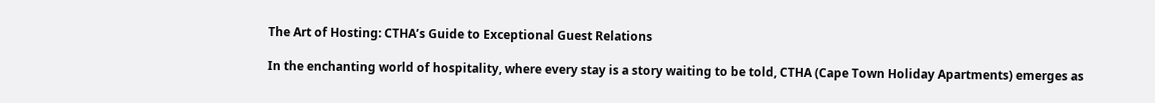The Art of Hosting: CTHA’s Guide to Exceptional Guest Relations

In the enchanting world of hospitality, where every stay is a story waiting to be told, CTHA (Cape Town Holiday Apartments) emerges as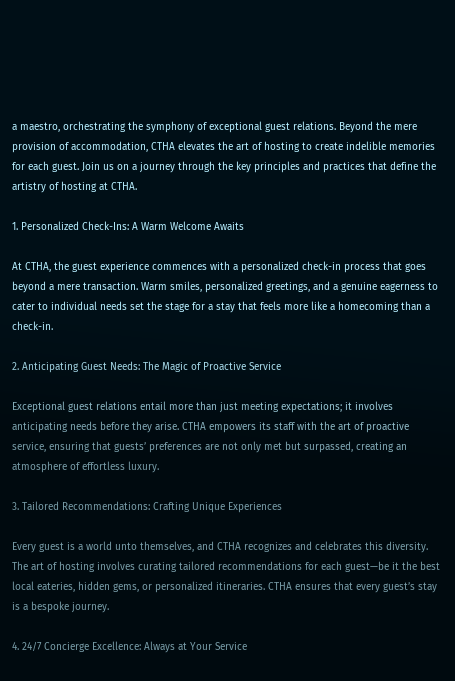a maestro, orchestrating the symphony of exceptional guest relations. Beyond the mere provision of accommodation, CTHA elevates the art of hosting to create indelible memories for each guest. Join us on a journey through the key principles and practices that define the artistry of hosting at CTHA.

1. Personalized Check-Ins: A Warm Welcome Awaits

At CTHA, the guest experience commences with a personalized check-in process that goes beyond a mere transaction. Warm smiles, personalized greetings, and a genuine eagerness to cater to individual needs set the stage for a stay that feels more like a homecoming than a check-in.

2. Anticipating Guest Needs: The Magic of Proactive Service

Exceptional guest relations entail more than just meeting expectations; it involves anticipating needs before they arise. CTHA empowers its staff with the art of proactive service, ensuring that guests’ preferences are not only met but surpassed, creating an atmosphere of effortless luxury.

3. Tailored Recommendations: Crafting Unique Experiences

Every guest is a world unto themselves, and CTHA recognizes and celebrates this diversity. The art of hosting involves curating tailored recommendations for each guest—be it the best local eateries, hidden gems, or personalized itineraries. CTHA ensures that every guest’s stay is a bespoke journey.

4. 24/7 Concierge Excellence: Always at Your Service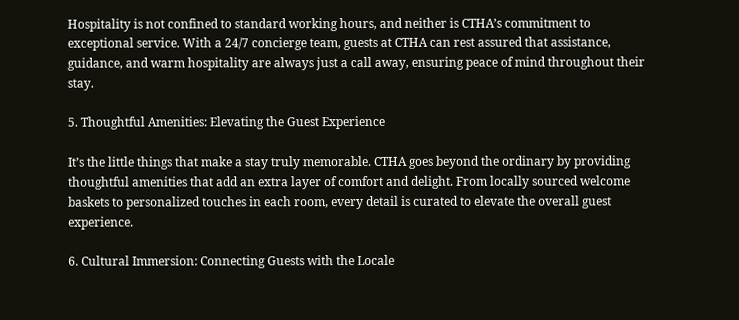Hospitality is not confined to standard working hours, and neither is CTHA’s commitment to exceptional service. With a 24/7 concierge team, guests at CTHA can rest assured that assistance, guidance, and warm hospitality are always just a call away, ensuring peace of mind throughout their stay.

5. Thoughtful Amenities: Elevating the Guest Experience

It’s the little things that make a stay truly memorable. CTHA goes beyond the ordinary by providing thoughtful amenities that add an extra layer of comfort and delight. From locally sourced welcome baskets to personalized touches in each room, every detail is curated to elevate the overall guest experience.

6. Cultural Immersion: Connecting Guests with the Locale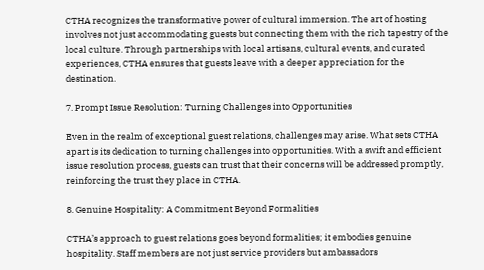CTHA recognizes the transformative power of cultural immersion. The art of hosting involves not just accommodating guests but connecting them with the rich tapestry of the local culture. Through partnerships with local artisans, cultural events, and curated experiences, CTHA ensures that guests leave with a deeper appreciation for the destination.

7. Prompt Issue Resolution: Turning Challenges into Opportunities

Even in the realm of exceptional guest relations, challenges may arise. What sets CTHA apart is its dedication to turning challenges into opportunities. With a swift and efficient issue resolution process, guests can trust that their concerns will be addressed promptly, reinforcing the trust they place in CTHA.

8. Genuine Hospitality: A Commitment Beyond Formalities

CTHA’s approach to guest relations goes beyond formalities; it embodies genuine hospitality. Staff members are not just service providers but ambassadors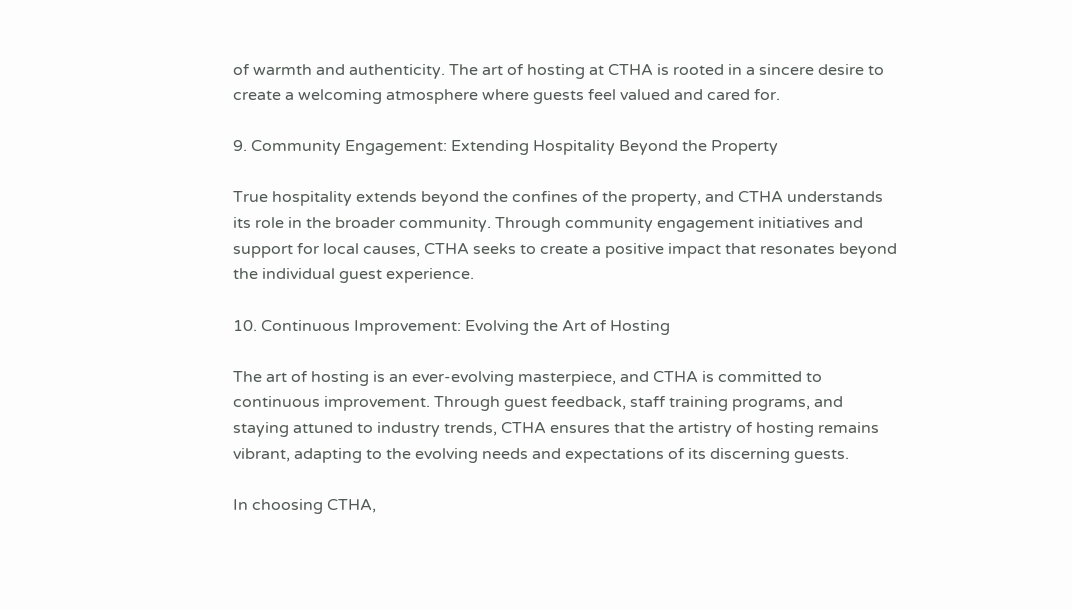of warmth and authenticity. The art of hosting at CTHA is rooted in a sincere desire to create a welcoming atmosphere where guests feel valued and cared for.

9. Community Engagement: Extending Hospitality Beyond the Property

True hospitality extends beyond the confines of the property, and CTHA understands its role in the broader community. Through community engagement initiatives and support for local causes, CTHA seeks to create a positive impact that resonates beyond the individual guest experience.

10. Continuous Improvement: Evolving the Art of Hosting

The art of hosting is an ever-evolving masterpiece, and CTHA is committed to continuous improvement. Through guest feedback, staff training programs, and staying attuned to industry trends, CTHA ensures that the artistry of hosting remains vibrant, adapting to the evolving needs and expectations of its discerning guests.

In choosing CTHA,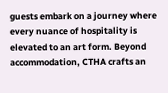guests embark on a journey where every nuance of hospitality is elevated to an art form. Beyond accommodation, CTHA crafts an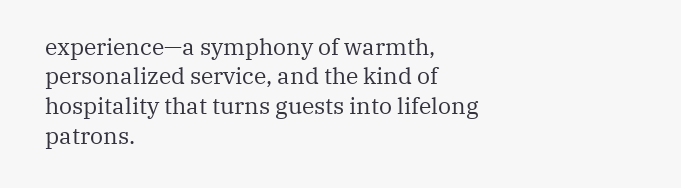experience—a symphony of warmth, personalized service, and the kind of hospitality that turns guests into lifelong patrons.